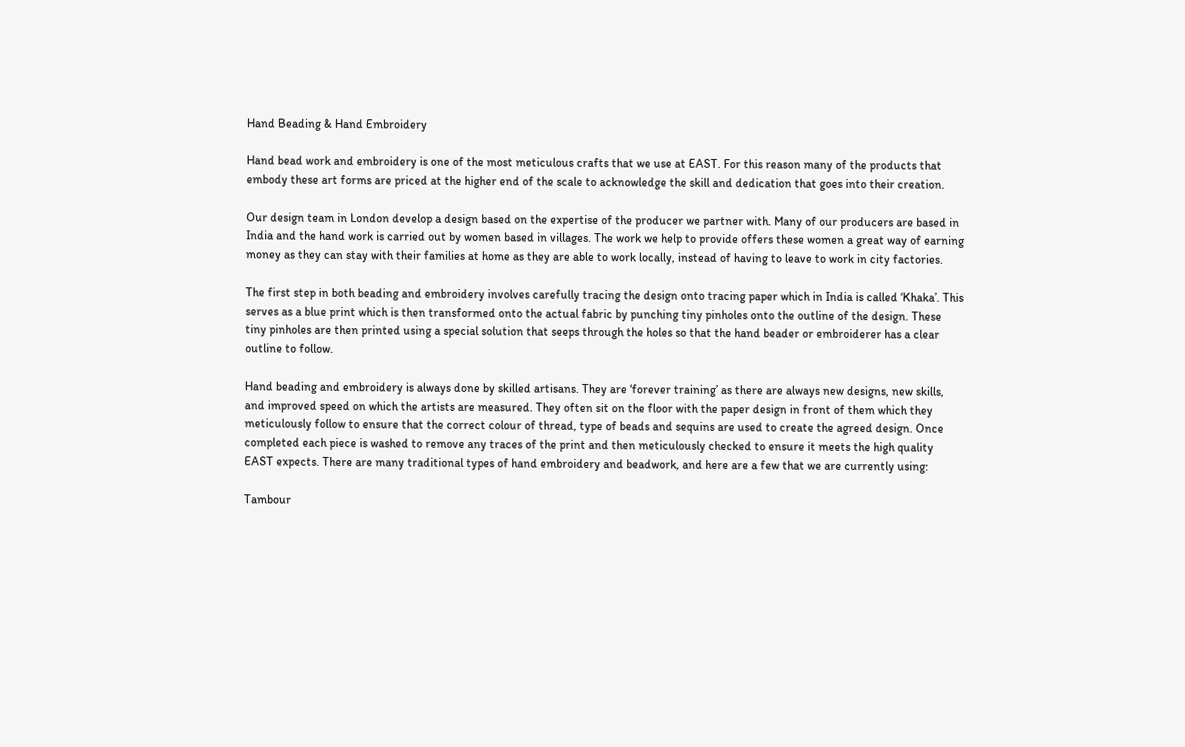Hand Beading & Hand Embroidery

Hand bead work and embroidery is one of the most meticulous crafts that we use at EAST. For this reason many of the products that embody these art forms are priced at the higher end of the scale to acknowledge the skill and dedication that goes into their creation.

Our design team in London develop a design based on the expertise of the producer we partner with. Many of our producers are based in India and the hand work is carried out by women based in villages. The work we help to provide offers these women a great way of earning money as they can stay with their families at home as they are able to work locally, instead of having to leave to work in city factories.

The first step in both beading and embroidery involves carefully tracing the design onto tracing paper which in India is called ‘Khaka’. This serves as a blue print which is then transformed onto the actual fabric by punching tiny pinholes onto the outline of the design. These tiny pinholes are then printed using a special solution that seeps through the holes so that the hand beader or embroiderer has a clear outline to follow.

Hand beading and embroidery is always done by skilled artisans. They are ‘forever training’ as there are always new designs, new skills, and improved speed on which the artists are measured. They often sit on the floor with the paper design in front of them which they meticulously follow to ensure that the correct colour of thread, type of beads and sequins are used to create the agreed design. Once completed each piece is washed to remove any traces of the print and then meticulously checked to ensure it meets the high quality EAST expects. There are many traditional types of hand embroidery and beadwork, and here are a few that we are currently using:

Tambour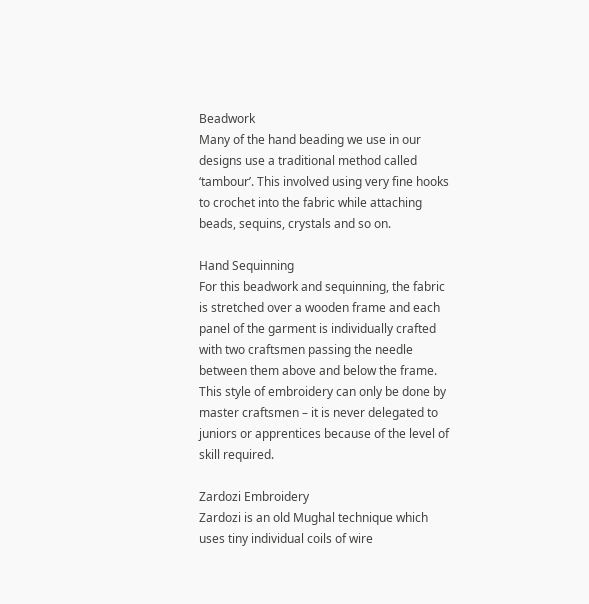Beadwork
Many of the hand beading we use in our designs use a traditional method called ‘tambour’. This involved using very fine hooks to crochet into the fabric while attaching beads, sequins, crystals and so on.

Hand Sequinning
For this beadwork and sequinning, the fabric is stretched over a wooden frame and each panel of the garment is individually crafted with two craftsmen passing the needle between them above and below the frame. This style of embroidery can only be done by master craftsmen – it is never delegated to juniors or apprentices because of the level of skill required.

Zardozi Embroidery
Zardozi is an old Mughal technique which uses tiny individual coils of wire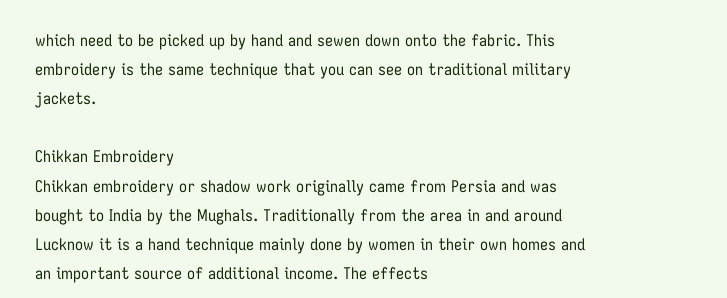which need to be picked up by hand and sewen down onto the fabric. This embroidery is the same technique that you can see on traditional military jackets.

Chikkan Embroidery
Chikkan embroidery or shadow work originally came from Persia and was bought to India by the Mughals. Traditionally from the area in and around Lucknow it is a hand technique mainly done by women in their own homes and an important source of additional income. The effects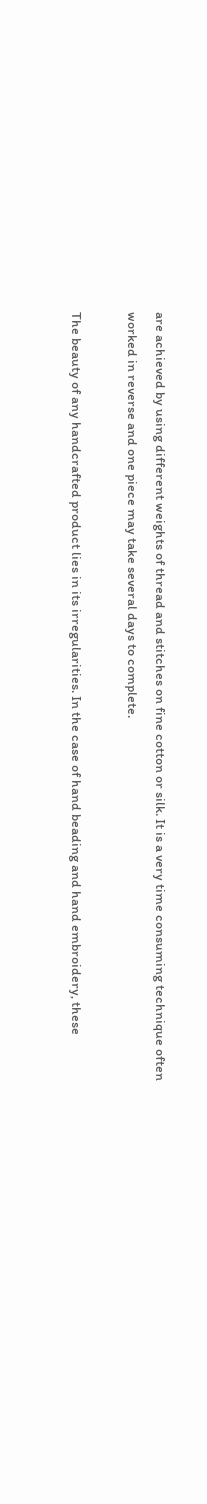are achieved by using different weights of thread and stitches on fine cotton or silk. It is a very time consuming technique often worked in reverse and one piece may take several days to complete.

The beauty of any handcrafted product lies in its irregularities. In the case of hand beading and hand embroidery, these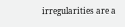irregularities are a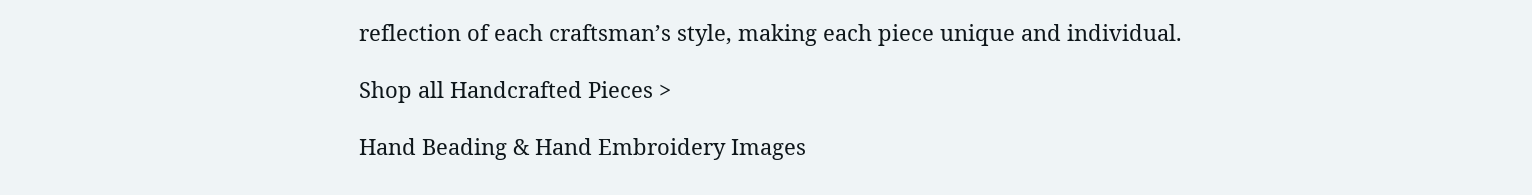reflection of each craftsman’s style, making each piece unique and individual.

Shop all Handcrafted Pieces >

Hand Beading & Hand Embroidery Images